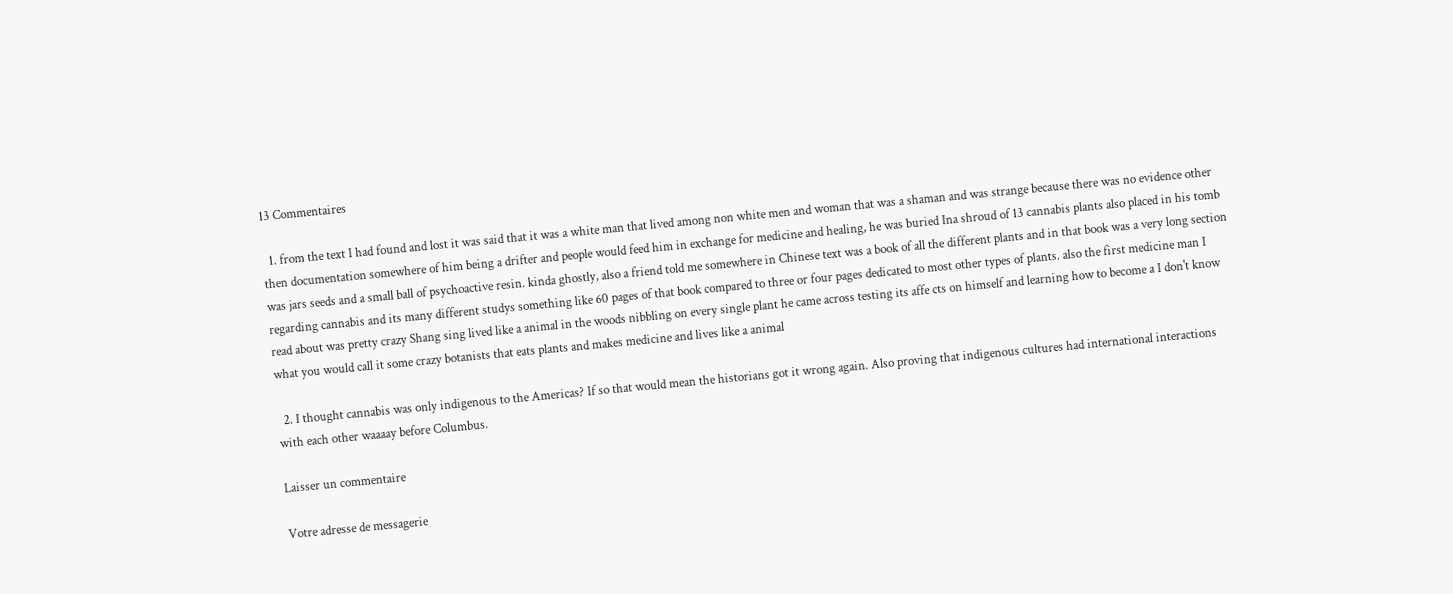13 Commentaires

  1. from the text I had found and lost it was said that it was a white man that lived among non white men and woman that was a shaman and was strange because there was no evidence other then documentation somewhere of him being a drifter and people would feed him in exchange for medicine and healing, he was buried Ina shroud of 13 cannabis plants also placed in his tomb was jars seeds and a small ball of psychoactive resin. kinda ghostly, also a friend told me somewhere in Chinese text was a book of all the different plants and in that book was a very long section regarding cannabis and its many different studys something like 60 pages of that book compared to three or four pages dedicated to most other types of plants. also the first medicine man I read about was pretty crazy Shang sing lived like a animal in the woods nibbling on every single plant he came across testing its affe cts on himself and learning how to become a I don't know what you would call it some crazy botanists that eats plants and makes medicine and lives like a animal

  2. I thought cannabis was only indigenous to the Americas? If so that would mean the historians got it wrong again. Also proving that indigenous cultures had international interactions with each other waaaay before Columbus.

Laisser un commentaire

Votre adresse de messagerie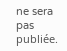ne sera pas publiée.